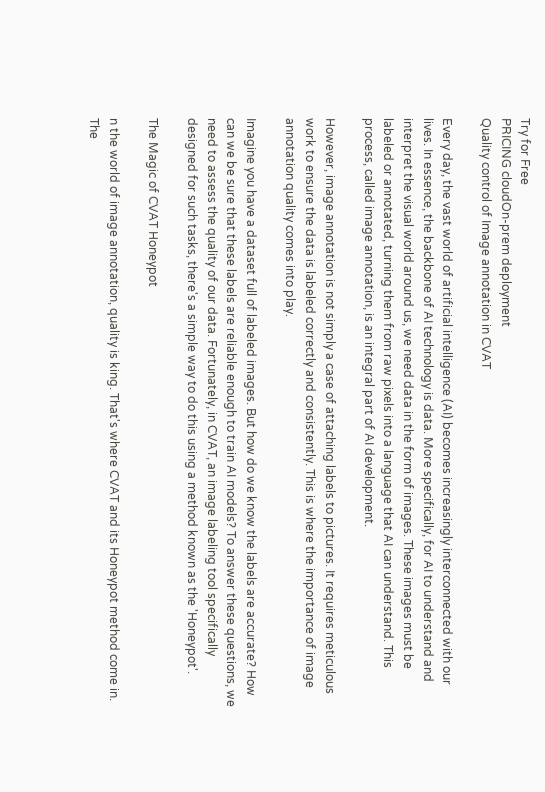Try for Free
PRICING cloudOn-prem deployment
Quality control of Image annotation in CVAT

Every day, the vast world of artificial intelligence (AI) becomes increasingly interconnected with our lives. In essence, the backbone of AI technology is data. More specifically, for AI to understand and interpret the visual world around us, we need data in the form of images. These images must be labeled or annotated, turning them from raw pixels into a language that AI can understand. This process, called image annotation, is an integral part of AI development.

However, image annotation is not simply a case of attaching labels to pictures. It requires meticulous work to ensure the data is labeled correctly and consistently. This is where the importance of image annotation quality comes into play.

Imagine you have a dataset full of labeled images. But how do we know the labels are accurate? How can we be sure that these labels are reliable enough to train AI models? To answer these questions, we need to assess the quality of our data. Fortunately, in CVAT, an image labeling tool specifically designed for such tasks, there's a simple way to do this using a method known as the 'Honeypot'.

The Magic of CVAT Honeypot

n the world of image annotation, quality is king. That's where CVAT and its Honeypot method come in. The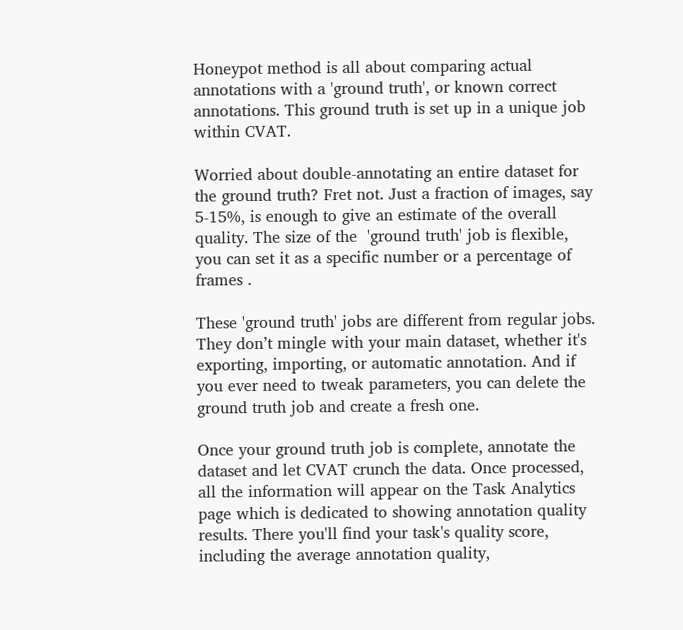Honeypot method is all about comparing actual annotations with a 'ground truth', or known correct annotations. This ground truth is set up in a unique job within CVAT.

Worried about double-annotating an entire dataset for the ground truth? Fret not. Just a fraction of images, say 5-15%, is enough to give an estimate of the overall quality. The size of the  'ground truth' job is flexible, you can set it as a specific number or a percentage of frames .

These 'ground truth' jobs are different from regular jobs. They don’t mingle with your main dataset, whether it's exporting, importing, or automatic annotation. And if you ever need to tweak parameters, you can delete the ground truth job and create a fresh one.

Once your ground truth job is complete, annotate the dataset and let CVAT crunch the data. Once processed, all the information will appear on the Task Analytics page which is dedicated to showing annotation quality results. There you'll find your task's quality score, including the average annotation quality,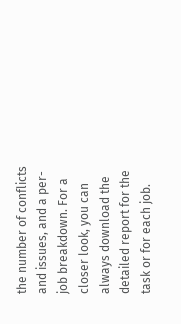the number of conflicts and issues, and a per-job breakdown. For a closer look, you can always download the detailed report for the task or for each job.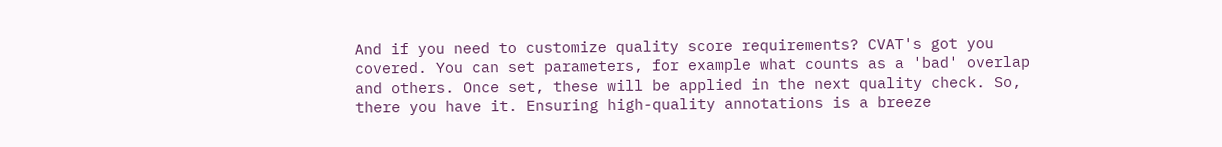And if you need to customize quality score requirements? CVAT's got you covered. You can set parameters, for example what counts as a 'bad' overlap and others. Once set, these will be applied in the next quality check. So, there you have it. Ensuring high-quality annotations is a breeze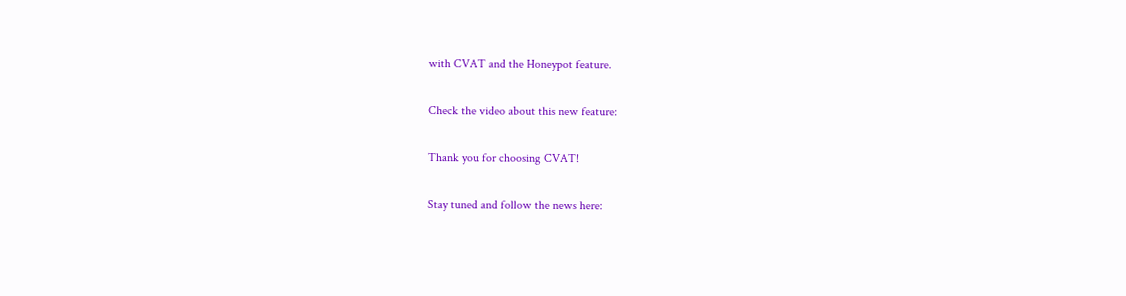with CVAT and the Honeypot feature.

Check the video about this new feature:

Thank you for choosing CVAT!

Stay tuned and follow the news here: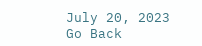July 20, 2023
Go Back